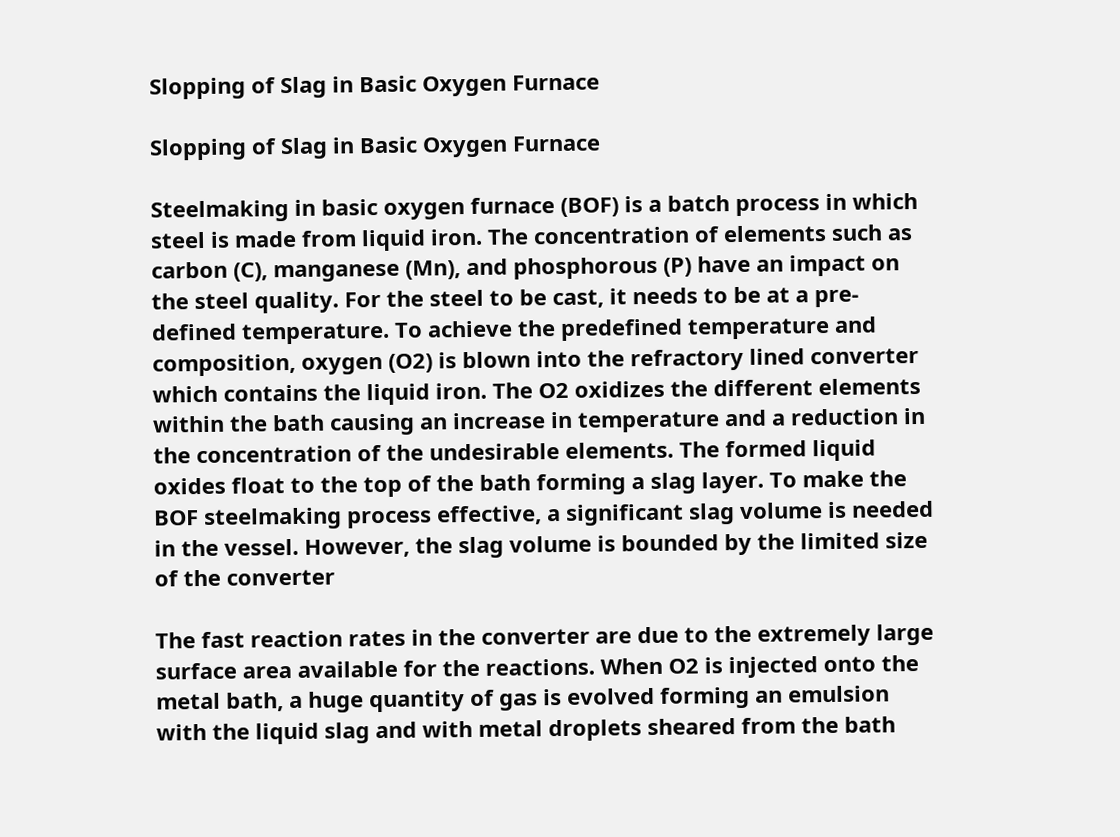Slopping of Slag in Basic Oxygen Furnace

Slopping of Slag in Basic Oxygen Furnace

Steelmaking in basic oxygen furnace (BOF) is a batch process in which steel is made from liquid iron. The concentration of elements such as carbon (C), manganese (Mn), and phosphorous (P) have an impact on the steel quality. For the steel to be cast, it needs to be at a pre-defined temperature. To achieve the predefined temperature and composition, oxygen (O2) is blown into the refractory lined converter which contains the liquid iron. The O2 oxidizes the different elements within the bath causing an increase in temperature and a reduction in the concentration of the undesirable elements. The formed liquid oxides float to the top of the bath forming a slag layer. To make the BOF steelmaking process effective, a significant slag volume is needed in the vessel. However, the slag volume is bounded by the limited size of the converter

The fast reaction rates in the converter are due to the extremely large surface area available for the reactions. When O2 is injected onto the metal bath, a huge quantity of gas is evolved forming an emulsion with the liquid slag and with metal droplets sheared from the bath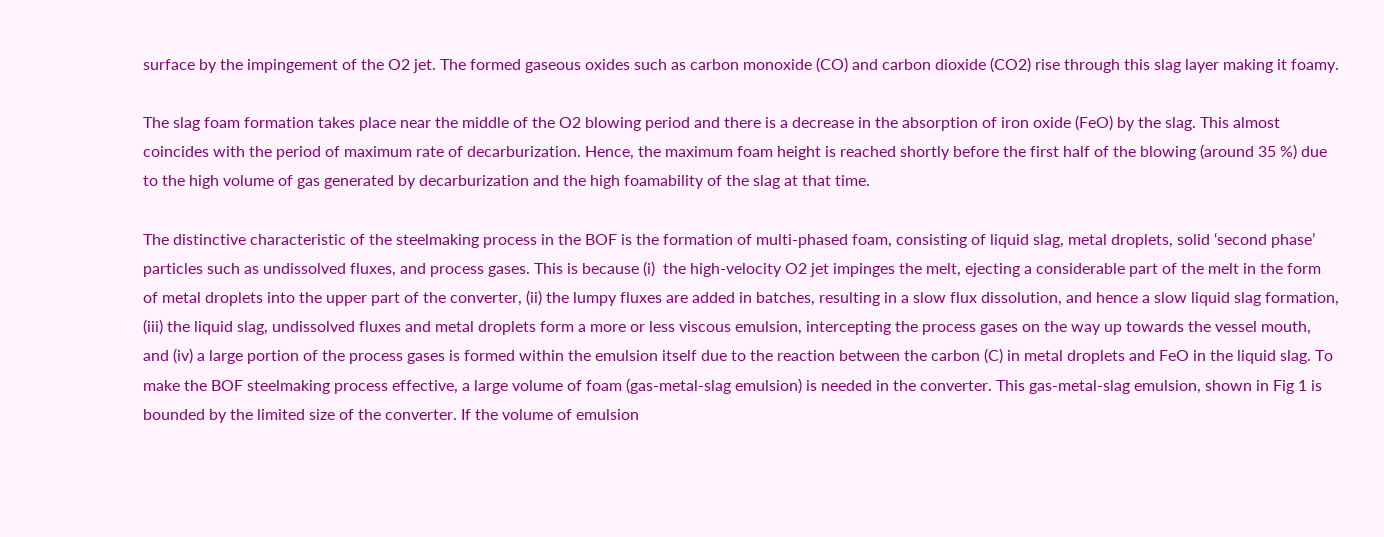surface by the impingement of the O2 jet. The formed gaseous oxides such as carbon monoxide (CO) and carbon dioxide (CO2) rise through this slag layer making it foamy.

The slag foam formation takes place near the middle of the O2 blowing period and there is a decrease in the absorption of iron oxide (FeO) by the slag. This almost coincides with the period of maximum rate of decarburization. Hence, the maximum foam height is reached shortly before the first half of the blowing (around 35 %) due to the high volume of gas generated by decarburization and the high foamability of the slag at that time.

The distinctive characteristic of the steelmaking process in the BOF is the formation of multi-phased foam, consisting of liquid slag, metal droplets, solid ‘second phase’ particles such as undissolved fluxes, and process gases. This is because (i)  the high-velocity O2 jet impinges the melt, ejecting a considerable part of the melt in the form of metal droplets into the upper part of the converter, (ii) the lumpy fluxes are added in batches, resulting in a slow flux dissolution, and hence a slow liquid slag formation, (iii) the liquid slag, undissolved fluxes and metal droplets form a more or less viscous emulsion, intercepting the process gases on the way up towards the vessel mouth, and (iv) a large portion of the process gases is formed within the emulsion itself due to the reaction between the carbon (C) in metal droplets and FeO in the liquid slag. To make the BOF steelmaking process effective, a large volume of foam (gas-metal-slag emulsion) is needed in the converter. This gas-metal-slag emulsion, shown in Fig 1 is bounded by the limited size of the converter. If the volume of emulsion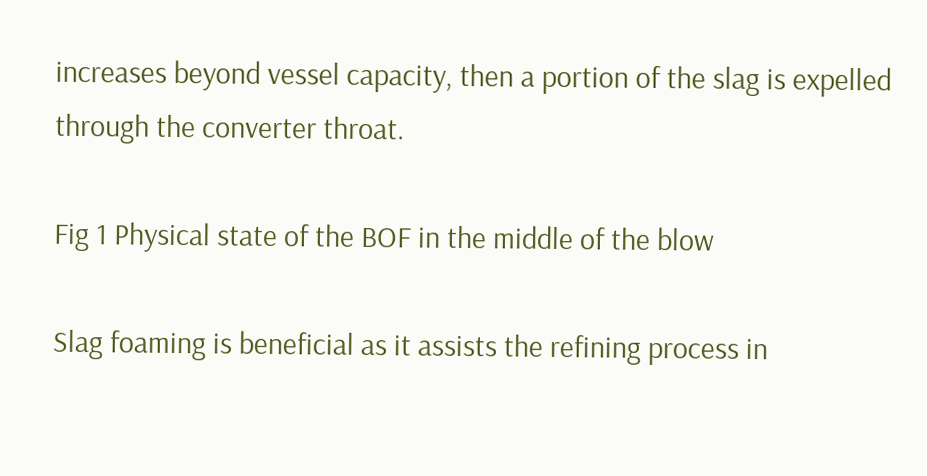increases beyond vessel capacity, then a portion of the slag is expelled through the converter throat.

Fig 1 Physical state of the BOF in the middle of the blow

Slag foaming is beneficial as it assists the refining process in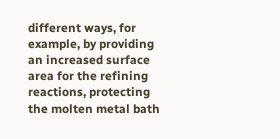different ways, for example, by providing an increased surface area for the refining reactions, protecting the molten metal bath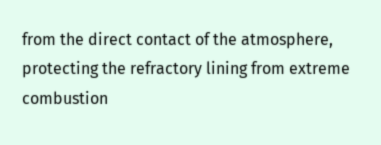from the direct contact of the atmosphere, protecting the refractory lining from extreme combustion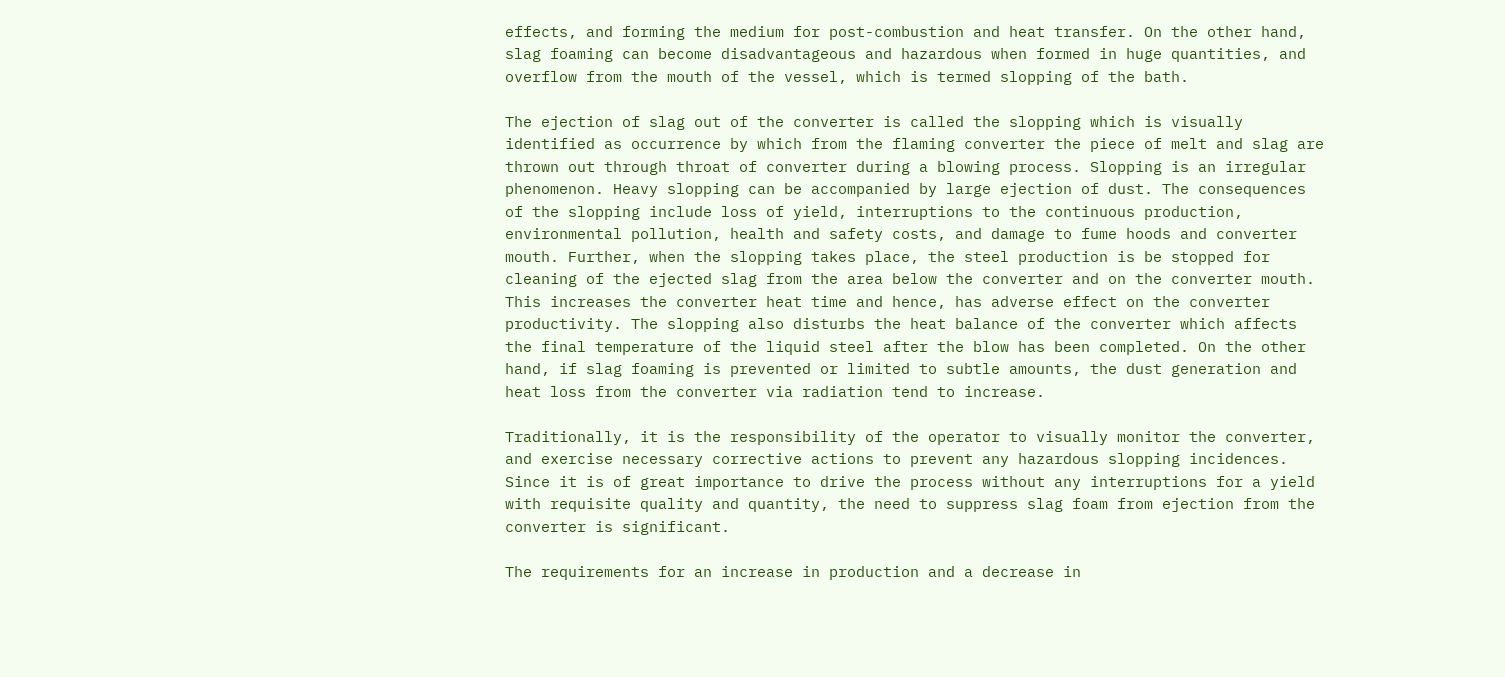effects, and forming the medium for post-combustion and heat transfer. On the other hand, slag foaming can become disadvantageous and hazardous when formed in huge quantities, and overflow from the mouth of the vessel, which is termed slopping of the bath.

The ejection of slag out of the converter is called the slopping which is visually identified as occurrence by which from the flaming converter the piece of melt and slag are thrown out through throat of converter during a blowing process. Slopping is an irregular phenomenon. Heavy slopping can be accompanied by large ejection of dust. The consequences of the slopping include loss of yield, interruptions to the continuous production, environmental pollution, health and safety costs, and damage to fume hoods and converter mouth. Further, when the slopping takes place, the steel production is be stopped for cleaning of the ejected slag from the area below the converter and on the converter mouth. This increases the converter heat time and hence, has adverse effect on the converter productivity. The slopping also disturbs the heat balance of the converter which affects the final temperature of the liquid steel after the blow has been completed. On the other hand, if slag foaming is prevented or limited to subtle amounts, the dust generation and heat loss from the converter via radiation tend to increase.

Traditionally, it is the responsibility of the operator to visually monitor the converter, and exercise necessary corrective actions to prevent any hazardous slopping incidences. Since it is of great importance to drive the process without any interruptions for a yield with requisite quality and quantity, the need to suppress slag foam from ejection from the converter is significant.

The requirements for an increase in production and a decrease in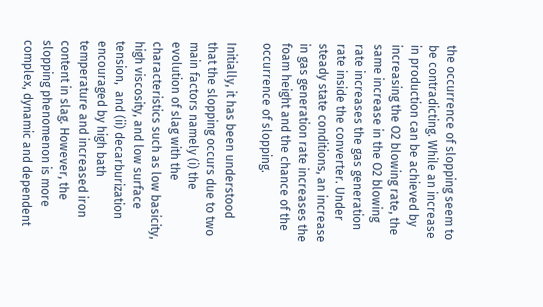the occurrence of slopping seem to be contradicting. While an increase in production can be achieved by increasing the O2 blowing rate, the same increase in the O2 blowing rate increases the gas generation rate inside the converter. Under steady state conditions, an increase in gas generation rate increases the foam height and the chance of the occurrence of slopping.

Initially, it has been understood that the slopping occurs due to two main factors namely (i) the evolution of slag with the characteristics such as low basicity, high viscosity, and low surface tension,  and (ii) decarburization encouraged by high bath temperature and increased iron content in slag. However, the slopping phenomenon is more complex, dynamic and dependent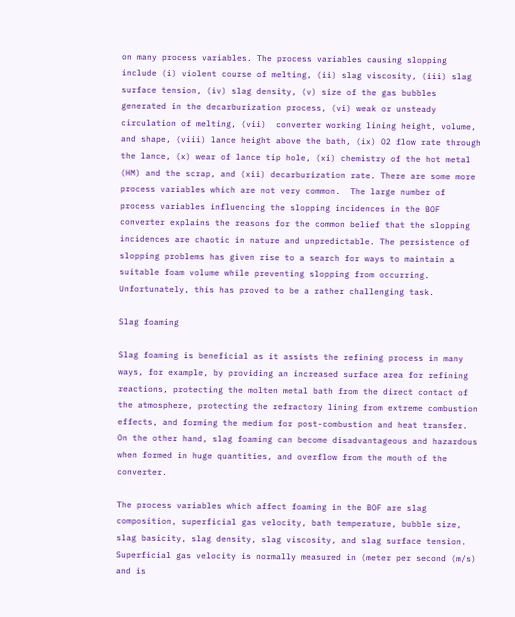on many process variables. The process variables causing slopping include (i) violent course of melting, (ii) slag viscosity, (iii) slag surface tension, (iv) slag density, (v) size of the gas bubbles generated in the decarburization process, (vi) weak or unsteady circulation of melting, (vii)  converter working lining height, volume, and shape, (viii) lance height above the bath, (ix) O2 flow rate through the lance, (x) wear of lance tip hole, (xi) chemistry of the hot metal (HM) and the scrap, and (xii) decarburization rate. There are some more process variables which are not very common.  The large number of process variables influencing the slopping incidences in the BOF converter explains the reasons for the common belief that the slopping incidences are chaotic in nature and unpredictable. The persistence of slopping problems has given rise to a search for ways to maintain a suitable foam volume while preventing slopping from occurring. Unfortunately, this has proved to be a rather challenging task.

Slag foaming

Slag foaming is beneficial as it assists the refining process in many ways, for example, by providing an increased surface area for refining reactions, protecting the molten metal bath from the direct contact of the atmosphere, protecting the refractory lining from extreme combustion effects, and forming the medium for post-combustion and heat transfer. On the other hand, slag foaming can become disadvantageous and hazardous when formed in huge quantities, and overflow from the mouth of the converter.

The process variables which affect foaming in the BOF are slag composition, superficial gas velocity, bath temperature, bubble size, slag basicity, slag density, slag viscosity, and slag surface tension.  Superficial gas velocity is normally measured in (meter per second (m/s) and is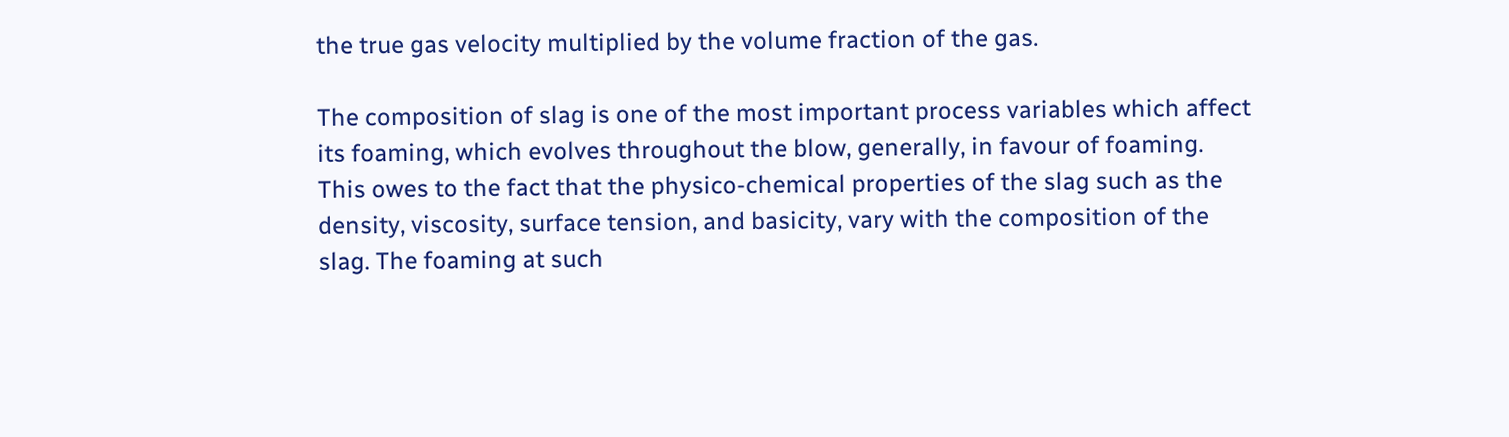the true gas velocity multiplied by the volume fraction of the gas.

The composition of slag is one of the most important process variables which affect its foaming, which evolves throughout the blow, generally, in favour of foaming. This owes to the fact that the physico-chemical properties of the slag such as the density, viscosity, surface tension, and basicity, vary with the composition of the slag. The foaming at such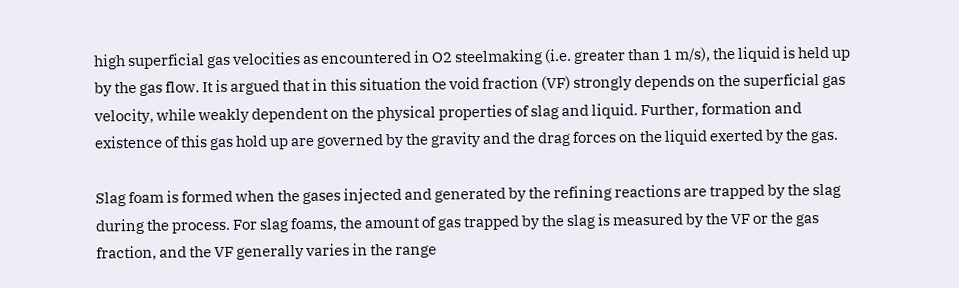high superficial gas velocities as encountered in O2 steelmaking (i.e. greater than 1 m/s), the liquid is held up by the gas flow. It is argued that in this situation the void fraction (VF) strongly depends on the superficial gas velocity, while weakly dependent on the physical properties of slag and liquid. Further, formation and existence of this gas hold up are governed by the gravity and the drag forces on the liquid exerted by the gas.

Slag foam is formed when the gases injected and generated by the refining reactions are trapped by the slag during the process. For slag foams, the amount of gas trapped by the slag is measured by the VF or the gas fraction, and the VF generally varies in the range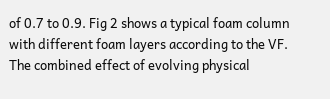of 0.7 to 0.9. Fig 2 shows a typical foam column with different foam layers according to the VF. The combined effect of evolving physical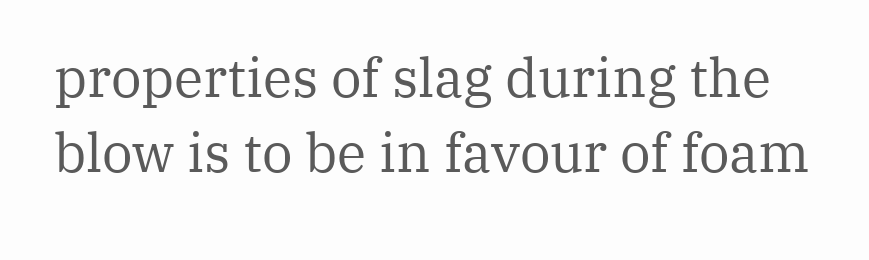properties of slag during the blow is to be in favour of foam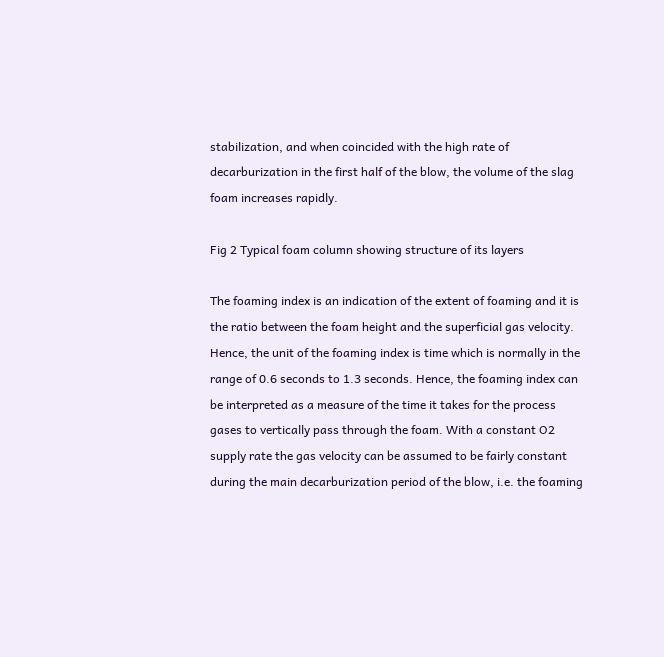stabilization, and when coincided with the high rate of decarburization in the first half of the blow, the volume of the slag foam increases rapidly.

Fig 2 Typical foam column showing structure of its layers

The foaming index is an indication of the extent of foaming and it is the ratio between the foam height and the superficial gas velocity. Hence, the unit of the foaming index is time which is normally in the range of 0.6 seconds to 1.3 seconds. Hence, the foaming index can be interpreted as a measure of the time it takes for the process gases to vertically pass through the foam. With a constant O2 supply rate the gas velocity can be assumed to be fairly constant during the main decarburization period of the blow, i.e. the foaming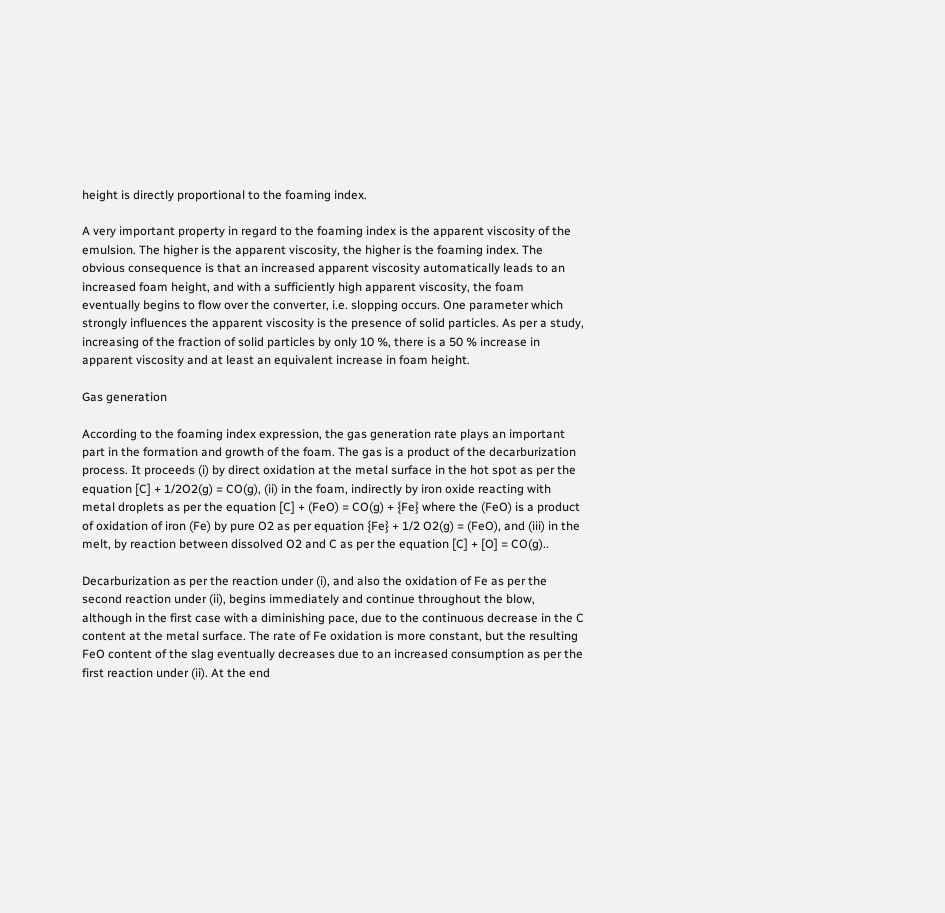height is directly proportional to the foaming index.

A very important property in regard to the foaming index is the apparent viscosity of the emulsion. The higher is the apparent viscosity, the higher is the foaming index. The obvious consequence is that an increased apparent viscosity automatically leads to an increased foam height, and with a sufficiently high apparent viscosity, the foam eventually begins to flow over the converter, i.e. slopping occurs. One parameter which strongly influences the apparent viscosity is the presence of solid particles. As per a study, increasing of the fraction of solid particles by only 10 %, there is a 50 % increase in apparent viscosity and at least an equivalent increase in foam height.

Gas generation

According to the foaming index expression, the gas generation rate plays an important part in the formation and growth of the foam. The gas is a product of the decarburization process. It proceeds (i) by direct oxidation at the metal surface in the hot spot as per the equation [C] + 1/2O2(g) = CO(g), (ii) in the foam, indirectly by iron oxide reacting with metal droplets as per the equation [C] + (FeO) = CO(g) + {Fe} where the (FeO) is a product of oxidation of iron (Fe) by pure O2 as per equation {Fe} + 1/2 O2(g) = (FeO), and (iii) in the melt, by reaction between dissolved O2 and C as per the equation [C] + [O] = CO(g)..

Decarburization as per the reaction under (i), and also the oxidation of Fe as per the second reaction under (ii), begins immediately and continue throughout the blow, although in the first case with a diminishing pace, due to the continuous decrease in the C content at the metal surface. The rate of Fe oxidation is more constant, but the resulting FeO content of the slag eventually decreases due to an increased consumption as per the first reaction under (ii). At the end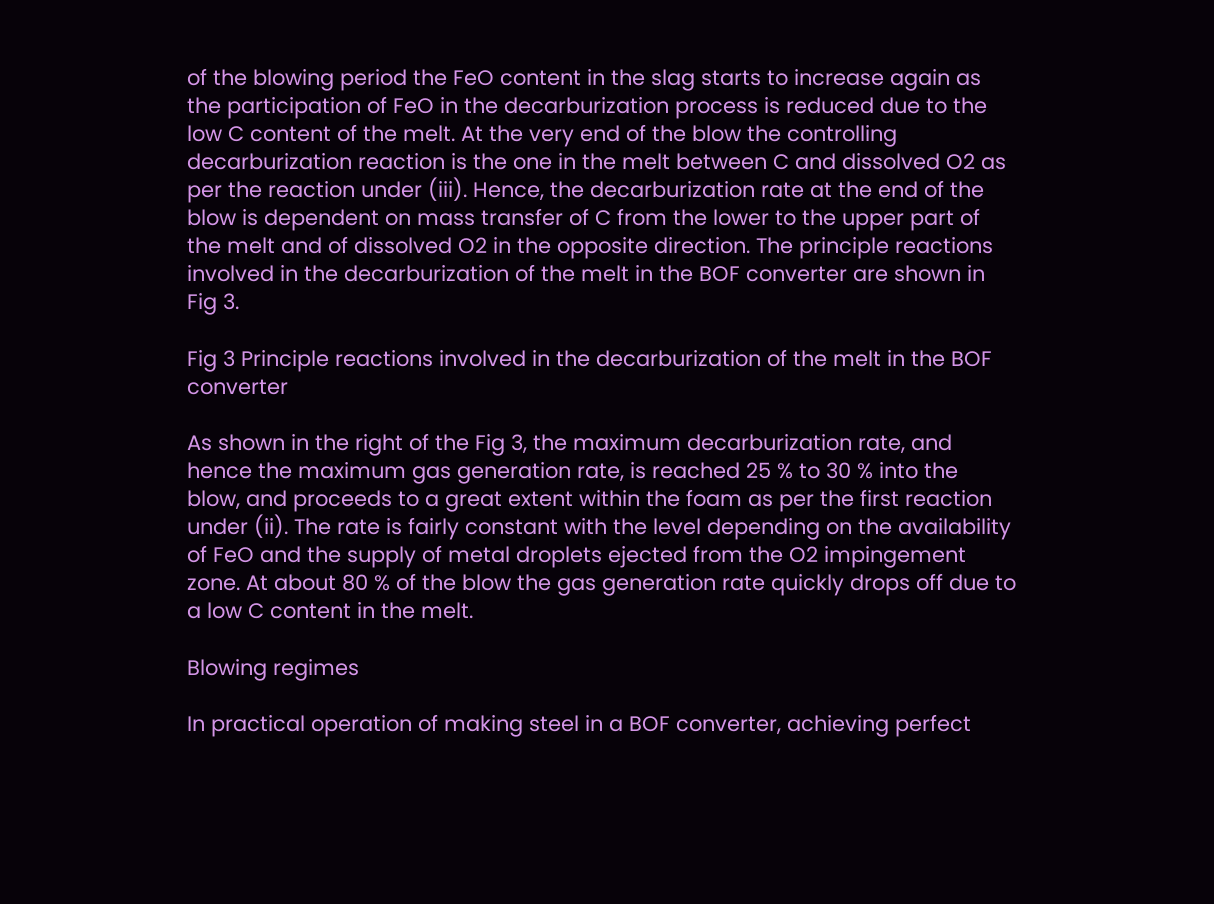of the blowing period the FeO content in the slag starts to increase again as the participation of FeO in the decarburization process is reduced due to the low C content of the melt. At the very end of the blow the controlling decarburization reaction is the one in the melt between C and dissolved O2 as per the reaction under (iii). Hence, the decarburization rate at the end of the blow is dependent on mass transfer of C from the lower to the upper part of the melt and of dissolved O2 in the opposite direction. The principle reactions involved in the decarburization of the melt in the BOF converter are shown in Fig 3.

Fig 3 Principle reactions involved in the decarburization of the melt in the BOF converter

As shown in the right of the Fig 3, the maximum decarburization rate, and hence the maximum gas generation rate, is reached 25 % to 30 % into the blow, and proceeds to a great extent within the foam as per the first reaction under (ii). The rate is fairly constant with the level depending on the availability of FeO and the supply of metal droplets ejected from the O2 impingement zone. At about 80 % of the blow the gas generation rate quickly drops off due to a low C content in the melt.

Blowing regimes

In practical operation of making steel in a BOF converter, achieving perfect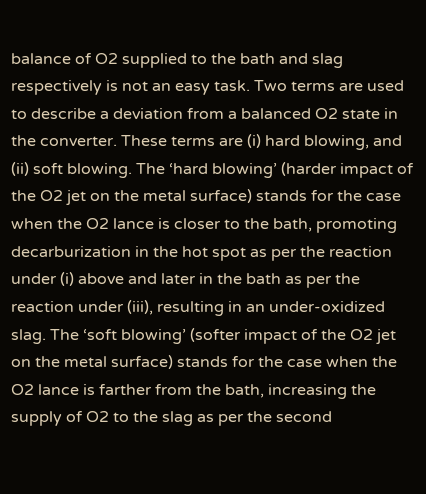balance of O2 supplied to the bath and slag respectively is not an easy task. Two terms are used to describe a deviation from a balanced O2 state in the converter. These terms are (i) hard blowing, and (ii) soft blowing. The ‘hard blowing’ (harder impact of the O2 jet on the metal surface) stands for the case when the O2 lance is closer to the bath, promoting decarburization in the hot spot as per the reaction under (i) above and later in the bath as per the reaction under (iii), resulting in an under-oxidized slag. The ‘soft blowing’ (softer impact of the O2 jet on the metal surface) stands for the case when the O2 lance is farther from the bath, increasing the supply of O2 to the slag as per the second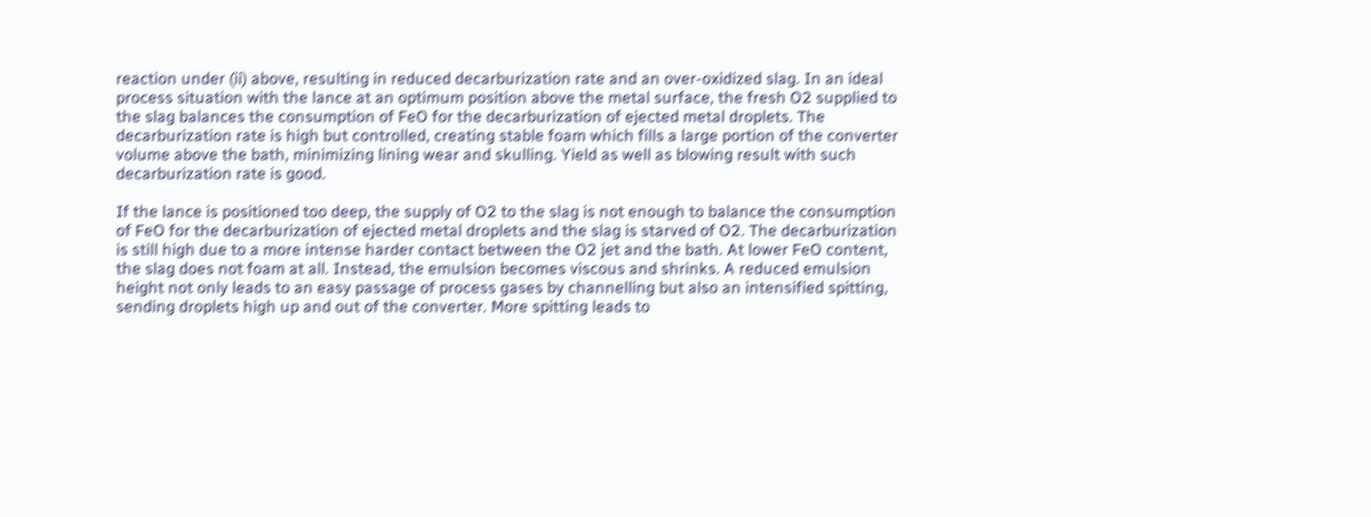reaction under (ii) above, resulting in reduced decarburization rate and an over-oxidized slag. In an ideal process situation with the lance at an optimum position above the metal surface, the fresh O2 supplied to the slag balances the consumption of FeO for the decarburization of ejected metal droplets. The decarburization rate is high but controlled, creating stable foam which fills a large portion of the converter volume above the bath, minimizing lining wear and skulling. Yield as well as blowing result with such decarburization rate is good.

If the lance is positioned too deep, the supply of O2 to the slag is not enough to balance the consumption of FeO for the decarburization of ejected metal droplets and the slag is starved of O2. The decarburization is still high due to a more intense harder contact between the O2 jet and the bath. At lower FeO content, the slag does not foam at all. Instead, the emulsion becomes viscous and shrinks. A reduced emulsion height not only leads to an easy passage of process gases by channelling but also an intensified spitting, sending droplets high up and out of the converter. More spitting leads to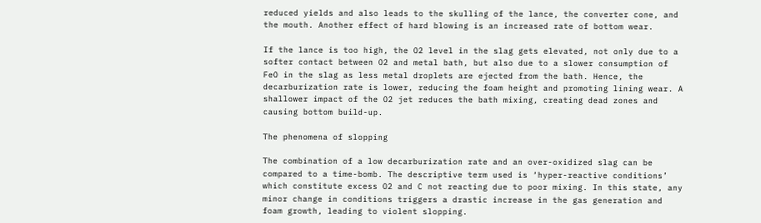reduced yields and also leads to the skulling of the lance, the converter cone, and the mouth. Another effect of hard blowing is an increased rate of bottom wear.

If the lance is too high, the O2 level in the slag gets elevated, not only due to a softer contact between O2 and metal bath, but also due to a slower consumption of FeO in the slag as less metal droplets are ejected from the bath. Hence, the decarburization rate is lower, reducing the foam height and promoting lining wear. A shallower impact of the O2 jet reduces the bath mixing, creating dead zones and causing bottom build-up.

The phenomena of slopping

The combination of a low decarburization rate and an over-oxidized slag can be compared to a time-bomb. The descriptive term used is ‘hyper-reactive conditions’ which constitute excess O2 and C not reacting due to poor mixing. In this state, any minor change in conditions triggers a drastic increase in the gas generation and foam growth, leading to violent slopping.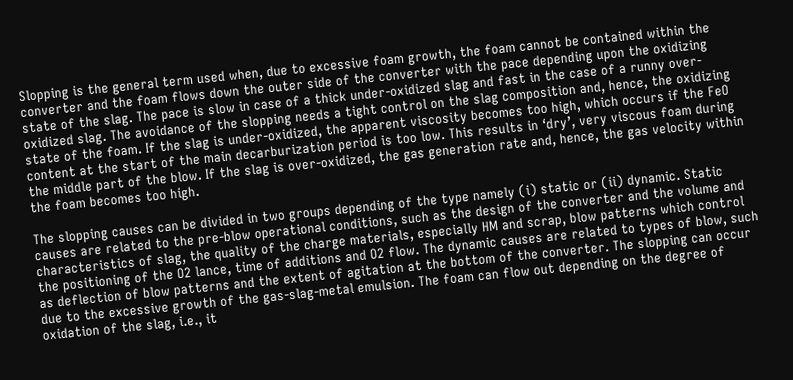Slopping is the general term used when, due to excessive foam growth, the foam cannot be contained within the converter and the foam flows down the outer side of the converter with the pace depending upon the oxidizing state of the slag. The pace is slow in case of a thick under-oxidized slag and fast in the case of a runny over-oxidized slag. The avoidance of the slopping needs a tight control on the slag composition and, hence, the oxidizing state of the foam. If the slag is under-oxidized, the apparent viscosity becomes too high, which occurs if the FeO content at the start of the main decarburization period is too low. This results in ‘dry’, very viscous foam during the middle part of the blow. If the slag is over-oxidized, the gas generation rate and, hence, the gas velocity within the foam becomes too high.

The slopping causes can be divided in two groups depending of the type namely (i) static or (ii) dynamic. Static causes are related to the pre-blow operational conditions, such as the design of the converter and the volume and characteristics of slag, the quality of the charge materials, especially HM and scrap, blow patterns which control the positioning of the O2 lance, time of additions and O2 flow. The dynamic causes are related to types of blow, such as deflection of blow patterns and the extent of agitation at the bottom of the converter. The slopping can occur due to the excessive growth of the gas-slag-metal emulsion. The foam can flow out depending on the degree of oxidation of the slag, i.e., it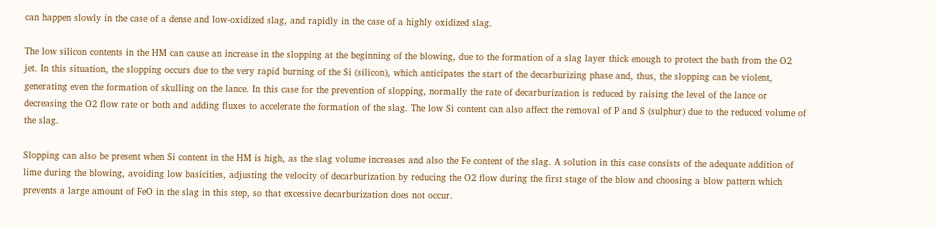can happen slowly in the case of a dense and low-oxidized slag, and rapidly in the case of a highly oxidized slag.

The low silicon contents in the HM can cause an increase in the slopping at the beginning of the blowing, due to the formation of a slag layer thick enough to protect the bath from the O2 jet. In this situation, the slopping occurs due to the very rapid burning of the Si (silicon), which anticipates the start of the decarburizing phase and, thus, the slopping can be violent, generating even the formation of skulling on the lance. In this case for the prevention of slopping, normally the rate of decarburization is reduced by raising the level of the lance or decreasing the O2 flow rate or both and adding fluxes to accelerate the formation of the slag. The low Si content can also affect the removal of P and S (sulphur) due to the reduced volume of the slag.

Slopping can also be present when Si content in the HM is high, as the slag volume increases and also the Fe content of the slag. A solution in this case consists of the adequate addition of lime during the blowing, avoiding low basicities, adjusting the velocity of decarburization by reducing the O2 flow during the first stage of the blow and choosing a blow pattern which prevents a large amount of FeO in the slag in this step, so that excessive decarburization does not occur.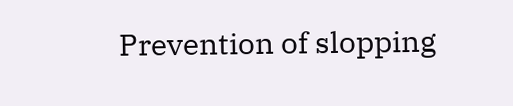Prevention of slopping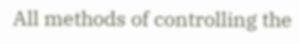All methods of controlling the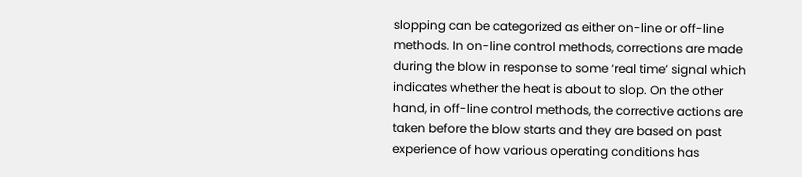slopping can be categorized as either on-line or off-line methods. In on-line control methods, corrections are made during the blow in response to some ‘real time’ signal which indicates whether the heat is about to slop. On the other hand, in off-line control methods, the corrective actions are taken before the blow starts and they are based on past experience of how various operating conditions has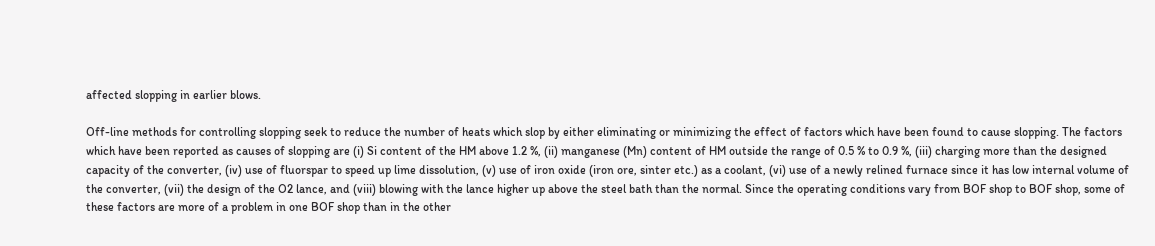affected slopping in earlier blows.

Off-line methods for controlling slopping seek to reduce the number of heats which slop by either eliminating or minimizing the effect of factors which have been found to cause slopping. The factors which have been reported as causes of slopping are (i) Si content of the HM above 1.2 %, (ii) manganese (Mn) content of HM outside the range of 0.5 % to 0.9 %, (iii) charging more than the designed capacity of the converter, (iv) use of fluorspar to speed up lime dissolution, (v) use of iron oxide (iron ore, sinter etc.) as a coolant, (vi) use of a newly relined furnace since it has low internal volume of the converter, (vii) the design of the O2 lance, and (viii) blowing with the lance higher up above the steel bath than the normal. Since the operating conditions vary from BOF shop to BOF shop, some of these factors are more of a problem in one BOF shop than in the other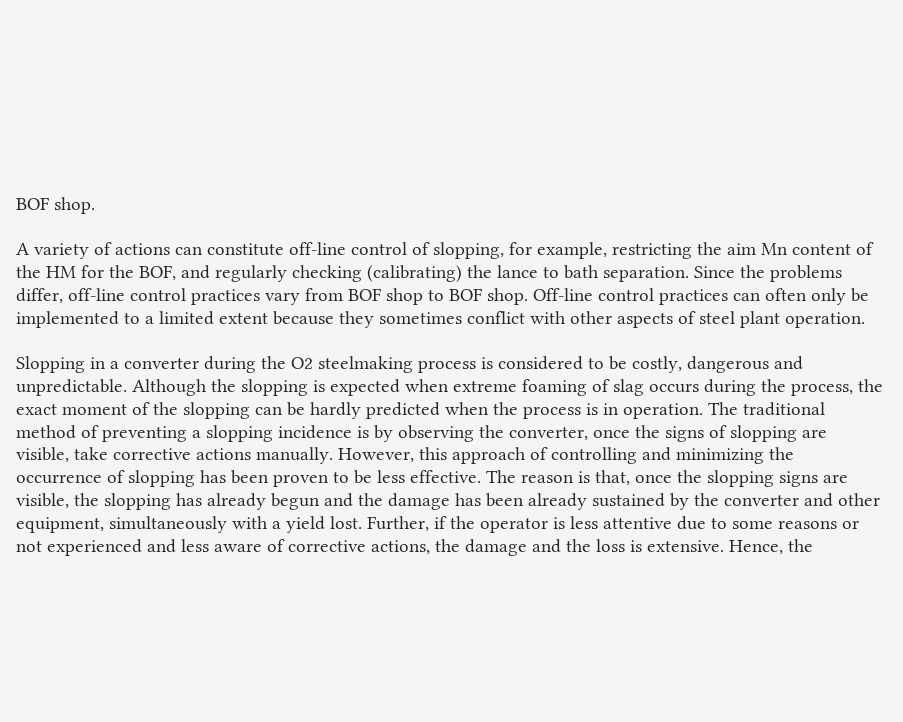BOF shop.

A variety of actions can constitute off-line control of slopping, for example, restricting the aim Mn content of the HM for the BOF, and regularly checking (calibrating) the lance to bath separation. Since the problems differ, off-line control practices vary from BOF shop to BOF shop. Off-line control practices can often only be implemented to a limited extent because they sometimes conflict with other aspects of steel plant operation.

Slopping in a converter during the O2 steelmaking process is considered to be costly, dangerous and unpredictable. Although the slopping is expected when extreme foaming of slag occurs during the process, the exact moment of the slopping can be hardly predicted when the process is in operation. The traditional method of preventing a slopping incidence is by observing the converter, once the signs of slopping are visible, take corrective actions manually. However, this approach of controlling and minimizing the occurrence of slopping has been proven to be less effective. The reason is that, once the slopping signs are visible, the slopping has already begun and the damage has been already sustained by the converter and other equipment, simultaneously with a yield lost. Further, if the operator is less attentive due to some reasons or not experienced and less aware of corrective actions, the damage and the loss is extensive. Hence, the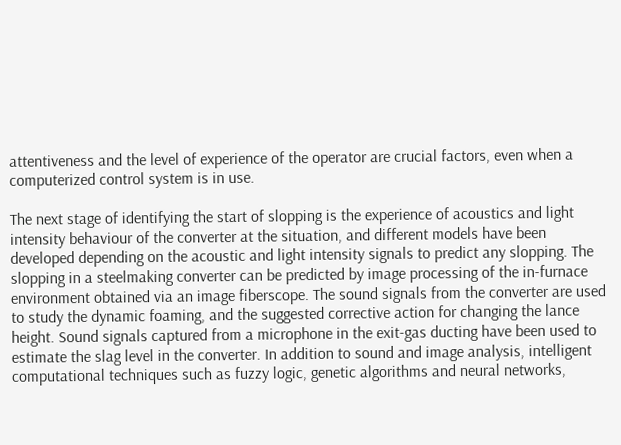attentiveness and the level of experience of the operator are crucial factors, even when a computerized control system is in use.

The next stage of identifying the start of slopping is the experience of acoustics and light intensity behaviour of the converter at the situation, and different models have been developed depending on the acoustic and light intensity signals to predict any slopping. The slopping in a steelmaking converter can be predicted by image processing of the in-furnace environment obtained via an image fiberscope. The sound signals from the converter are used to study the dynamic foaming, and the suggested corrective action for changing the lance height. Sound signals captured from a microphone in the exit-gas ducting have been used to estimate the slag level in the converter. In addition to sound and image analysis, intelligent computational techniques such as fuzzy logic, genetic algorithms and neural networks,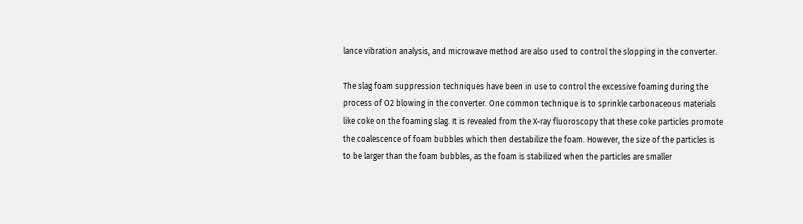lance vibration analysis, and microwave method are also used to control the slopping in the converter.

The slag foam suppression techniques have been in use to control the excessive foaming during the process of O2 blowing in the converter. One common technique is to sprinkle carbonaceous materials like coke on the foaming slag. It is revealed from the X-ray fluoroscopy that these coke particles promote the coalescence of foam bubbles which then destabilize the foam. However, the size of the particles is to be larger than the foam bubbles, as the foam is stabilized when the particles are smaller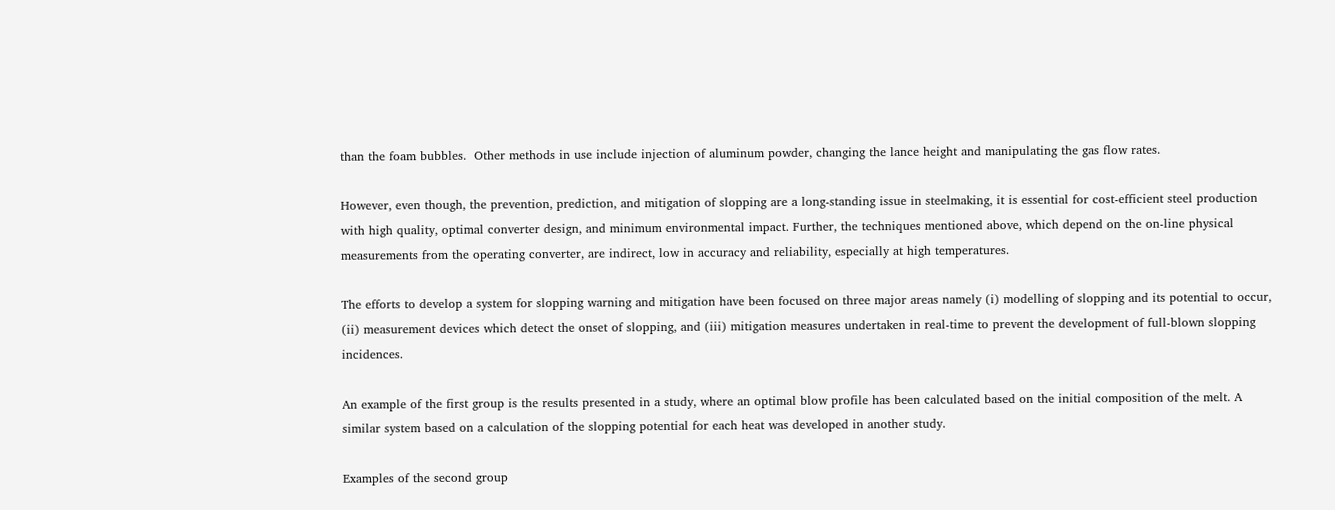than the foam bubbles.  Other methods in use include injection of aluminum powder, changing the lance height and manipulating the gas flow rates.

However, even though, the prevention, prediction, and mitigation of slopping are a long-standing issue in steelmaking, it is essential for cost-efficient steel production with high quality, optimal converter design, and minimum environmental impact. Further, the techniques mentioned above, which depend on the on-line physical measurements from the operating converter, are indirect, low in accuracy and reliability, especially at high temperatures.

The efforts to develop a system for slopping warning and mitigation have been focused on three major areas namely (i) modelling of slopping and its potential to occur, (ii) measurement devices which detect the onset of slopping, and (iii) mitigation measures undertaken in real-time to prevent the development of full-blown slopping incidences.

An example of the first group is the results presented in a study, where an optimal blow profile has been calculated based on the initial composition of the melt. A similar system based on a calculation of the slopping potential for each heat was developed in another study.

Examples of the second group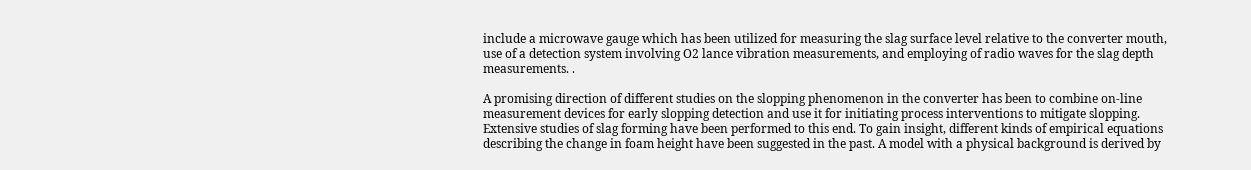include a microwave gauge which has been utilized for measuring the slag surface level relative to the converter mouth, use of a detection system involving O2 lance vibration measurements, and employing of radio waves for the slag depth measurements. .

A promising direction of different studies on the slopping phenomenon in the converter has been to combine on-line measurement devices for early slopping detection and use it for initiating process interventions to mitigate slopping. Extensive studies of slag forming have been performed to this end. To gain insight, different kinds of empirical equations describing the change in foam height have been suggested in the past. A model with a physical background is derived by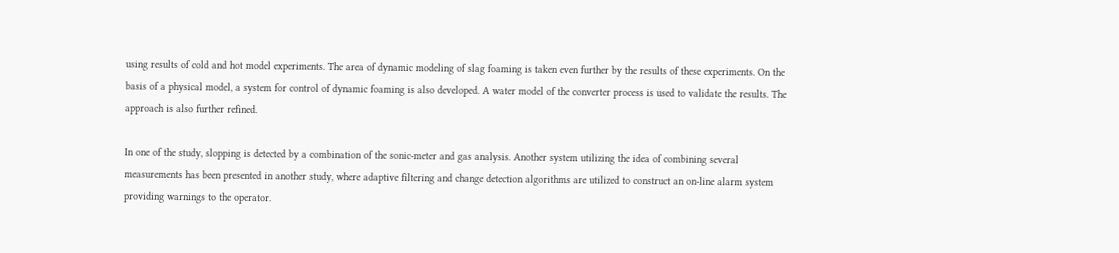using results of cold and hot model experiments. The area of dynamic modeling of slag foaming is taken even further by the results of these experiments. On the basis of a physical model, a system for control of dynamic foaming is also developed. A water model of the converter process is used to validate the results. The approach is also further refined.

In one of the study, slopping is detected by a combination of the sonic-meter and gas analysis. Another system utilizing the idea of combining several measurements has been presented in another study, where adaptive filtering and change detection algorithms are utilized to construct an on-line alarm system providing warnings to the operator.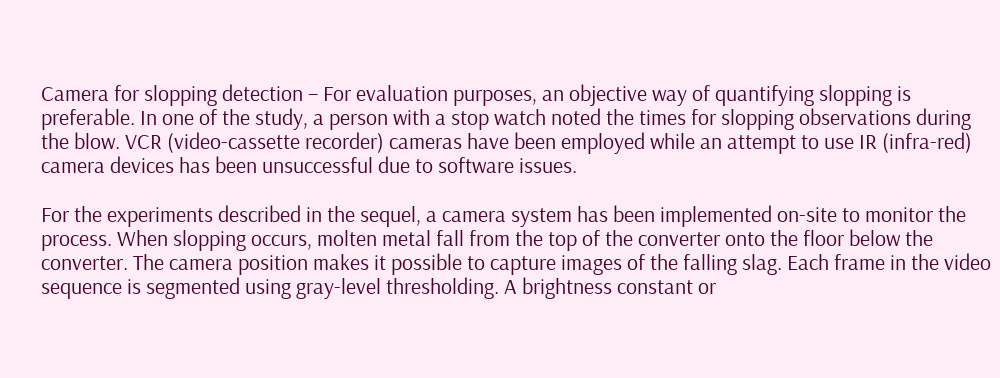Camera for slopping detection – For evaluation purposes, an objective way of quantifying slopping is preferable. In one of the study, a person with a stop watch noted the times for slopping observations during the blow. VCR (video-cassette recorder) cameras have been employed while an attempt to use IR (infra-red) camera devices has been unsuccessful due to software issues.

For the experiments described in the sequel, a camera system has been implemented on-site to monitor the process. When slopping occurs, molten metal fall from the top of the converter onto the floor below the converter. The camera position makes it possible to capture images of the falling slag. Each frame in the video sequence is segmented using gray-level thresholding. A brightness constant or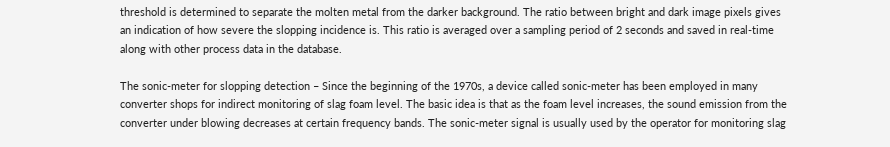threshold is determined to separate the molten metal from the darker background. The ratio between bright and dark image pixels gives an indication of how severe the slopping incidence is. This ratio is averaged over a sampling period of 2 seconds and saved in real-time along with other process data in the database.

The sonic-meter for slopping detection – Since the beginning of the 1970s, a device called sonic-meter has been employed in many converter shops for indirect monitoring of slag foam level. The basic idea is that as the foam level increases, the sound emission from the converter under blowing decreases at certain frequency bands. The sonic-meter signal is usually used by the operator for monitoring slag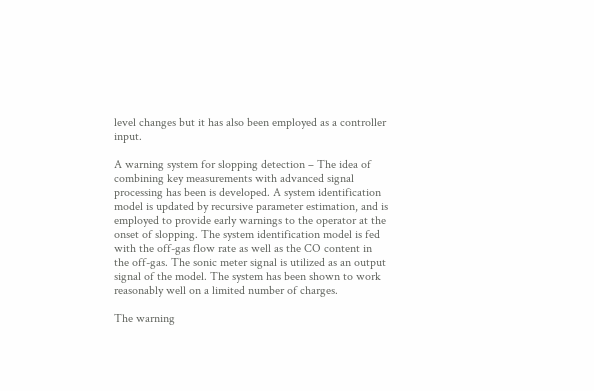level changes but it has also been employed as a controller input.

A warning system for slopping detection – The idea of combining key measurements with advanced signal processing has been is developed. A system identification model is updated by recursive parameter estimation, and is employed to provide early warnings to the operator at the onset of slopping. The system identification model is fed with the off-gas flow rate as well as the CO content in the off-gas. The sonic meter signal is utilized as an output signal of the model. The system has been shown to work reasonably well on a limited number of charges.

The warning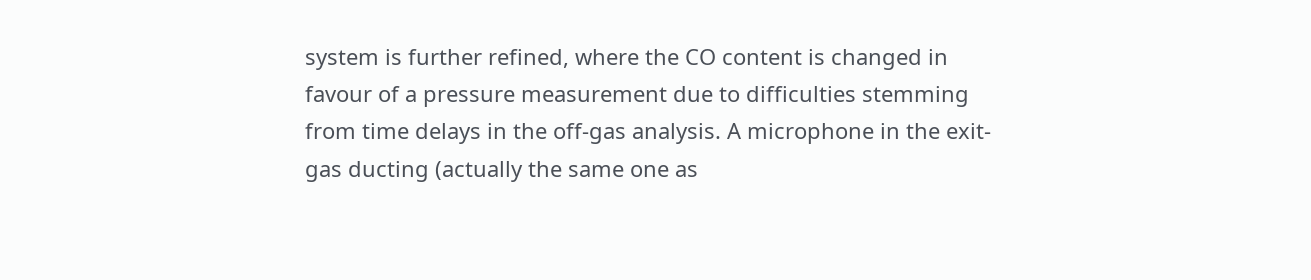system is further refined, where the CO content is changed in favour of a pressure measurement due to difficulties stemming from time delays in the off-gas analysis. A microphone in the exit-gas ducting (actually the same one as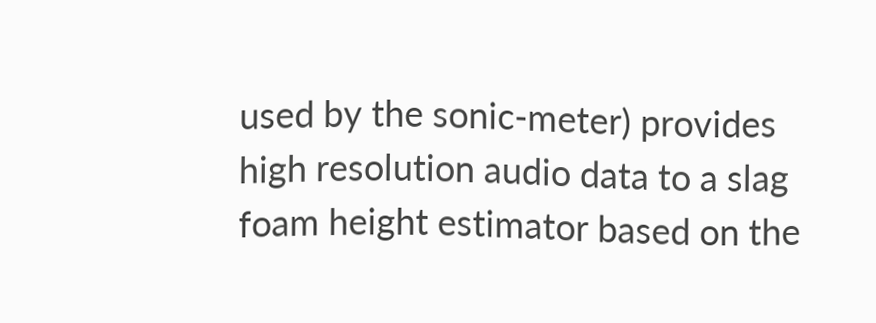used by the sonic-meter) provides high resolution audio data to a slag foam height estimator based on the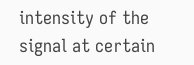intensity of the signal at certain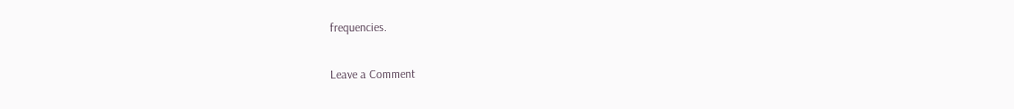frequencies.

Leave a Comment